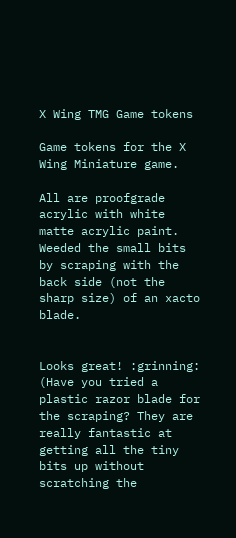X Wing TMG Game tokens

Game tokens for the X Wing Miniature game.

All are proofgrade acrylic with white matte acrylic paint. Weeded the small bits by scraping with the back side (not the sharp size) of an xacto blade.


Looks great! :grinning:
(Have you tried a plastic razor blade for the scraping? They are really fantastic at getting all the tiny bits up without scratching the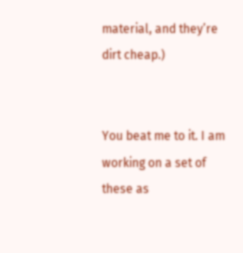material, and they’re dirt cheap.)


You beat me to it. I am working on a set of these as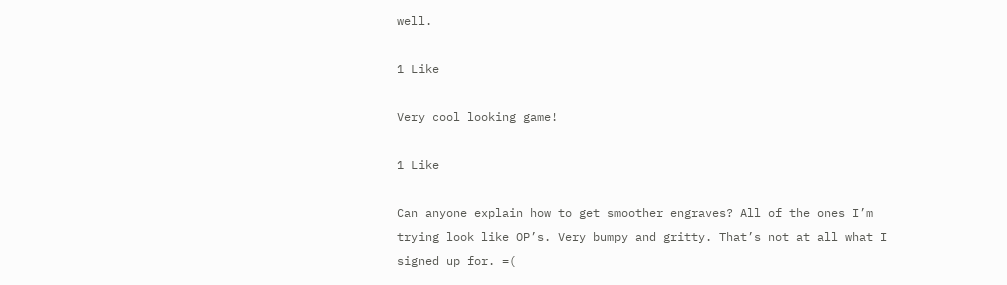well.

1 Like

Very cool looking game!

1 Like

Can anyone explain how to get smoother engraves? All of the ones I’m trying look like OP’s. Very bumpy and gritty. That’s not at all what I signed up for. =(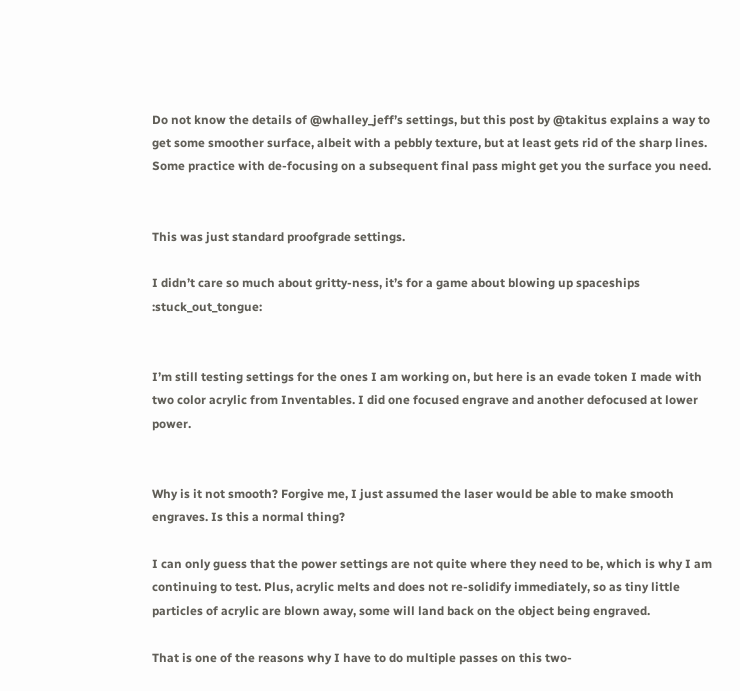Do not know the details of @whalley_jeff’s settings, but this post by @takitus explains a way to get some smoother surface, albeit with a pebbly texture, but at least gets rid of the sharp lines. Some practice with de-focusing on a subsequent final pass might get you the surface you need.


This was just standard proofgrade settings.

I didn’t care so much about gritty-ness, it’s for a game about blowing up spaceships :stuck_out_tongue:


I’m still testing settings for the ones I am working on, but here is an evade token I made with two color acrylic from Inventables. I did one focused engrave and another defocused at lower power.


Why is it not smooth? Forgive me, I just assumed the laser would be able to make smooth engraves. Is this a normal thing?

I can only guess that the power settings are not quite where they need to be, which is why I am continuing to test. Plus, acrylic melts and does not re-solidify immediately, so as tiny little particles of acrylic are blown away, some will land back on the object being engraved.

That is one of the reasons why I have to do multiple passes on this two-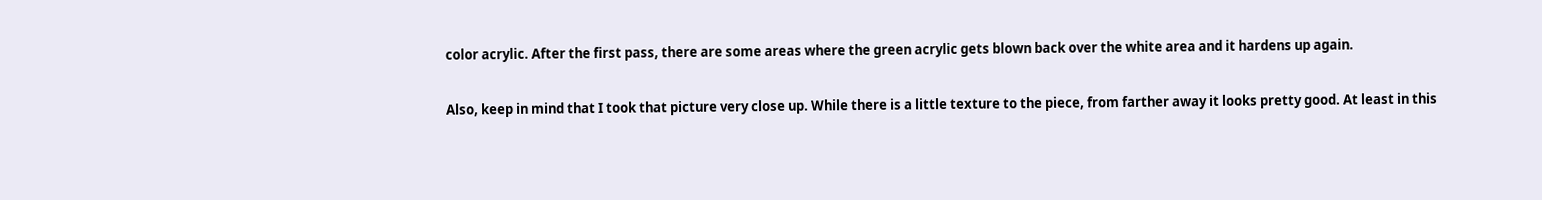color acrylic. After the first pass, there are some areas where the green acrylic gets blown back over the white area and it hardens up again.

Also, keep in mind that I took that picture very close up. While there is a little texture to the piece, from farther away it looks pretty good. At least in this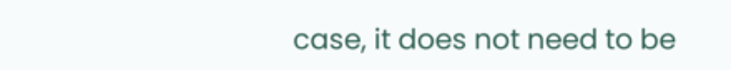case, it does not need to be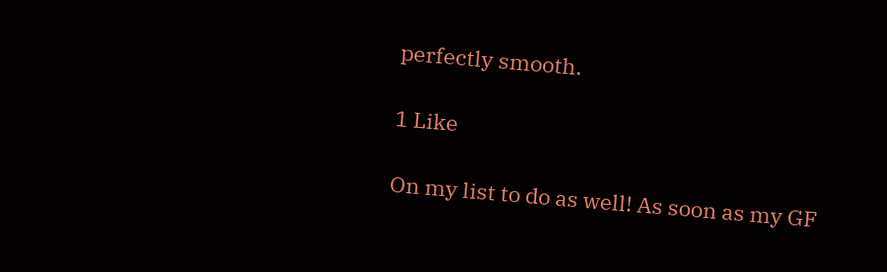perfectly smooth.

1 Like

On my list to do as well! As soon as my GF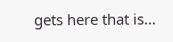gets here that is…